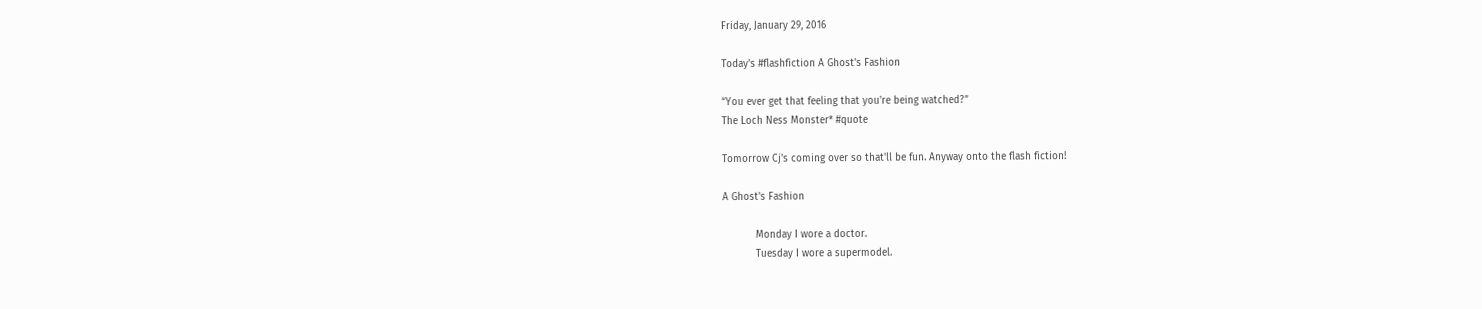Friday, January 29, 2016

Today's #flashfiction A Ghost's Fashion

“You ever get that feeling that you're being watched?”
The Loch Ness Monster* #quote

Tomorrow Cj's coming over so that'll be fun. Anyway onto the flash fiction!

A Ghost's Fashion

           Monday I wore a doctor.
           Tuesday I wore a supermodel.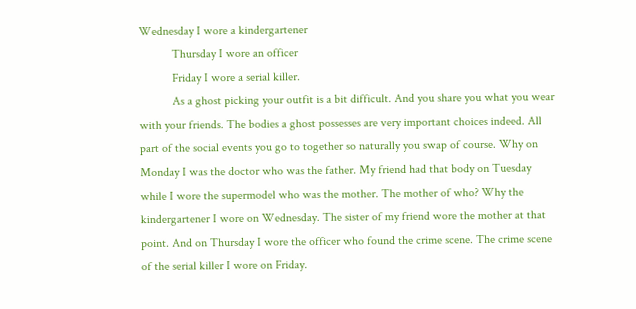Wednesday I wore a kindergartener
           Thursday I wore an officer
           Friday I wore a serial killer.
           As a ghost picking your outfit is a bit difficult. And you share you what you wear with your friends. The bodies a ghost possesses are very important choices indeed. All part of the social events you go to together so naturally you swap of course. Why on Monday I was the doctor who was the father. My friend had that body on Tuesday while I wore the supermodel who was the mother. The mother of who? Why the kindergartener I wore on Wednesday. The sister of my friend wore the mother at that point. And on Thursday I wore the officer who found the crime scene. The crime scene of the serial killer I wore on Friday.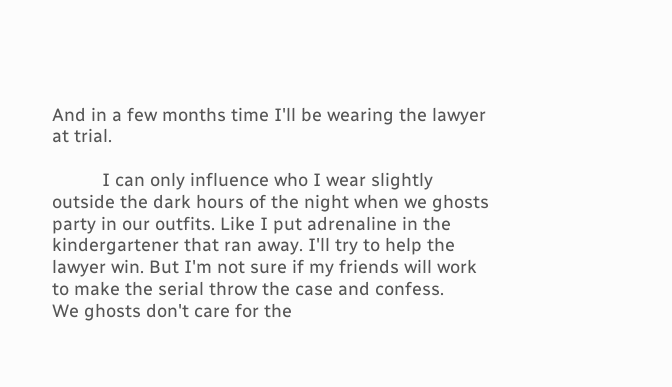And in a few months time I'll be wearing the lawyer at trial.

          I can only influence who I wear slightly outside the dark hours of the night when we ghosts party in our outfits. Like I put adrenaline in the kindergartener that ran away. I'll try to help the lawyer win. But I'm not sure if my friends will work to make the serial throw the case and confess.              We ghosts don't care for the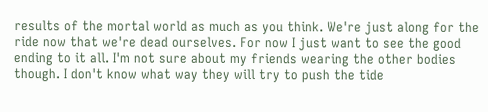results of the mortal world as much as you think. We're just along for the ride now that we're dead ourselves. For now I just want to see the good ending to it all. I'm not sure about my friends wearing the other bodies though. I don't know what way they will try to push the tide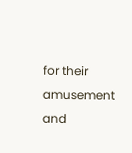for their amusement and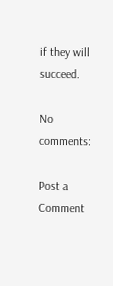if they will succeed.

No comments:

Post a Comment